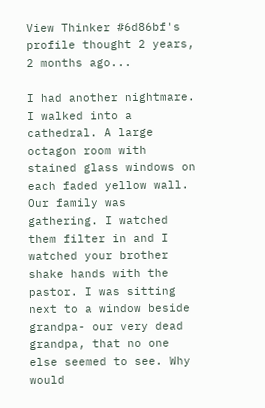View Thinker #6d86bf's profile thought 2 years, 2 months ago...

I had another nightmare.
I walked into a cathedral. A large octagon room with stained glass windows on each faded yellow wall. Our family was gathering. I watched them filter in and I watched your brother shake hands with the pastor. I was sitting next to a window beside grandpa- our very dead grandpa, that no one else seemed to see. Why would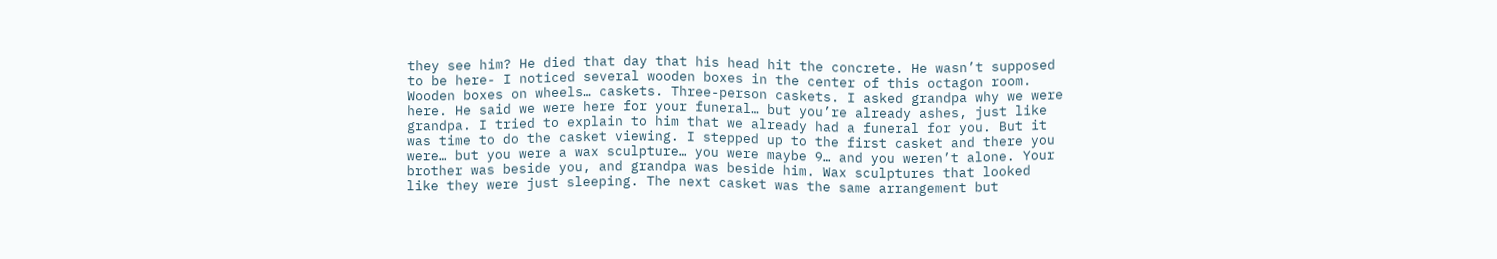they see him? He died that day that his head hit the concrete. He wasn’t supposed to be here- I noticed several wooden boxes in the center of this octagon room. Wooden boxes on wheels… caskets. Three-person caskets. I asked grandpa why we were here. He said we were here for your funeral… but you’re already ashes, just like grandpa. I tried to explain to him that we already had a funeral for you. But it was time to do the casket viewing. I stepped up to the first casket and there you were… but you were a wax sculpture… you were maybe 9… and you weren’t alone. Your brother was beside you, and grandpa was beside him. Wax sculptures that looked like they were just sleeping. The next casket was the same arrangement but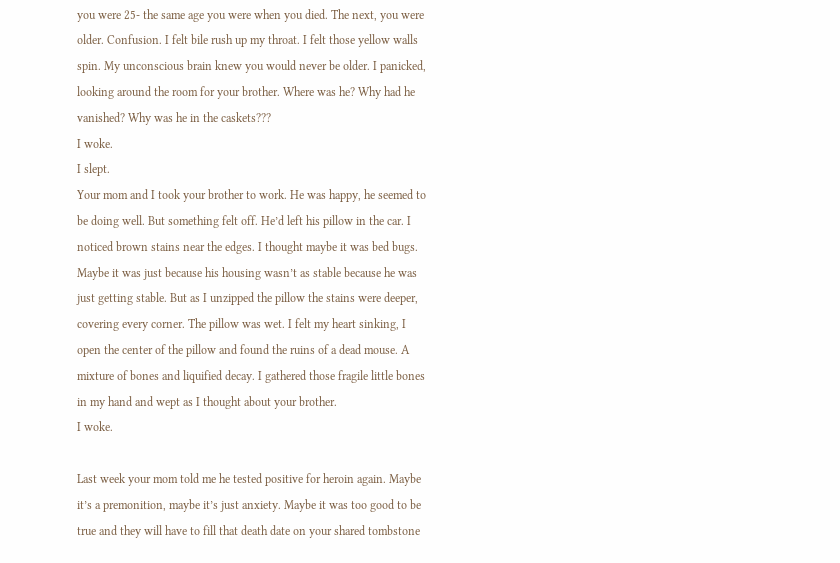you were 25- the same age you were when you died. The next, you were older. Confusion. I felt bile rush up my throat. I felt those yellow walls spin. My unconscious brain knew you would never be older. I panicked, looking around the room for your brother. Where was he? Why had he vanished? Why was he in the caskets???
I woke.
I slept.
Your mom and I took your brother to work. He was happy, he seemed to be doing well. But something felt off. He’d left his pillow in the car. I noticed brown stains near the edges. I thought maybe it was bed bugs. Maybe it was just because his housing wasn’t as stable because he was just getting stable. But as I unzipped the pillow the stains were deeper, covering every corner. The pillow was wet. I felt my heart sinking, I open the center of the pillow and found the ruins of a dead mouse. A mixture of bones and liquified decay. I gathered those fragile little bones in my hand and wept as I thought about your brother.
I woke.

Last week your mom told me he tested positive for heroin again. Maybe it’s a premonition, maybe it’s just anxiety. Maybe it was too good to be true and they will have to fill that death date on your shared tombstone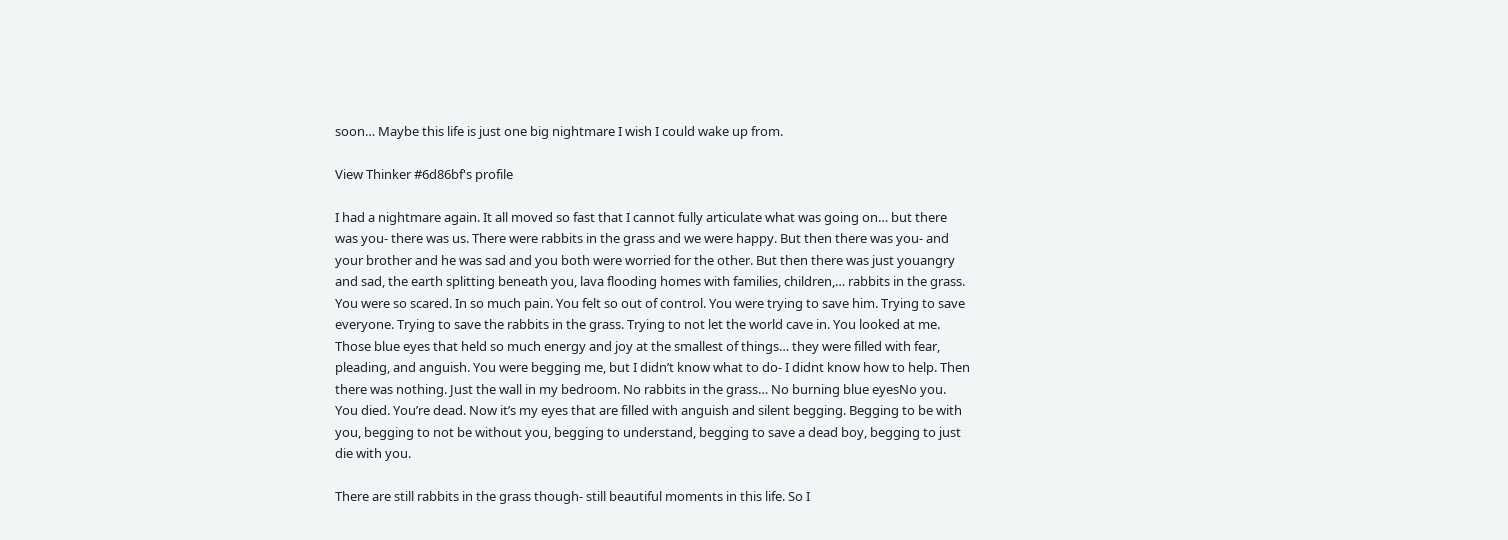soon… Maybe this life is just one big nightmare I wish I could wake up from.

View Thinker #6d86bf's profile

I had a nightmare again. It all moved so fast that I cannot fully articulate what was going on… but there was you- there was us. There were rabbits in the grass and we were happy. But then there was you- and your brother and he was sad and you both were worried for the other. But then there was just youangry and sad, the earth splitting beneath you, lava flooding homes with families, children,… rabbits in the grass. You were so scared. In so much pain. You felt so out of control. You were trying to save him. Trying to save everyone. Trying to save the rabbits in the grass. Trying to not let the world cave in. You looked at me. Those blue eyes that held so much energy and joy at the smallest of things… they were filled with fear, pleading, and anguish. You were begging me, but I didn’t know what to do- I didnt know how to help. Then there was nothing. Just the wall in my bedroom. No rabbits in the grass… No burning blue eyesNo you. You died. You’re dead. Now it’s my eyes that are filled with anguish and silent begging. Begging to be with you, begging to not be without you, begging to understand, begging to save a dead boy, begging to just die with you.

There are still rabbits in the grass though- still beautiful moments in this life. So I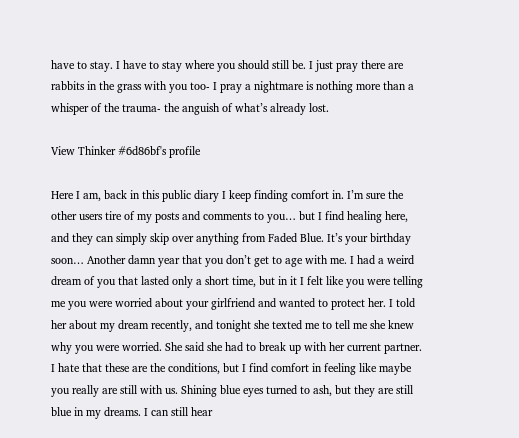have to stay. I have to stay where you should still be. I just pray there are rabbits in the grass with you too- I pray a nightmare is nothing more than a whisper of the trauma- the anguish of what’s already lost.

View Thinker #6d86bf's profile

Here I am, back in this public diary I keep finding comfort in. I’m sure the other users tire of my posts and comments to you… but I find healing here, and they can simply skip over anything from Faded Blue. It’s your birthday soon… Another damn year that you don’t get to age with me. I had a weird dream of you that lasted only a short time, but in it I felt like you were telling me you were worried about your girlfriend and wanted to protect her. I told her about my dream recently, and tonight she texted me to tell me she knew why you were worried. She said she had to break up with her current partner. I hate that these are the conditions, but I find comfort in feeling like maybe you really are still with us. Shining blue eyes turned to ash, but they are still blue in my dreams. I can still hear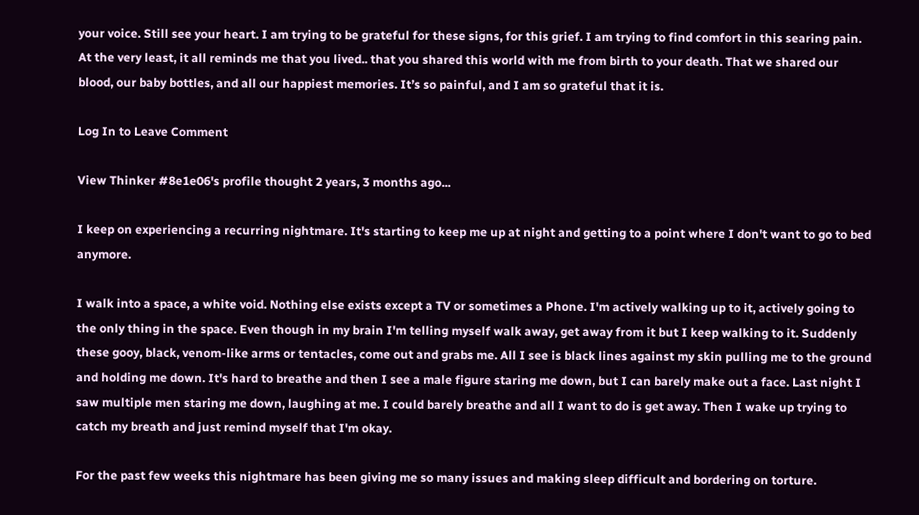your voice. Still see your heart. I am trying to be grateful for these signs, for this grief. I am trying to find comfort in this searing pain. At the very least, it all reminds me that you lived.. that you shared this world with me from birth to your death. That we shared our blood, our baby bottles, and all our happiest memories. It’s so painful, and I am so grateful that it is.

Log In to Leave Comment

View Thinker #8e1e06's profile thought 2 years, 3 months ago...

I keep on experiencing a recurring nightmare. It's starting to keep me up at night and getting to a point where I don't want to go to bed anymore.

I walk into a space, a white void. Nothing else exists except a TV or sometimes a Phone. I'm actively walking up to it, actively going to the only thing in the space. Even though in my brain I'm telling myself walk away, get away from it but I keep walking to it. Suddenly these gooy, black, venom-like arms or tentacles, come out and grabs me. All I see is black lines against my skin pulling me to the ground and holding me down. It's hard to breathe and then I see a male figure staring me down, but I can barely make out a face. Last night I saw multiple men staring me down, laughing at me. I could barely breathe and all I want to do is get away. Then I wake up trying to catch my breath and just remind myself that I'm okay.

For the past few weeks this nightmare has been giving me so many issues and making sleep difficult and bordering on torture.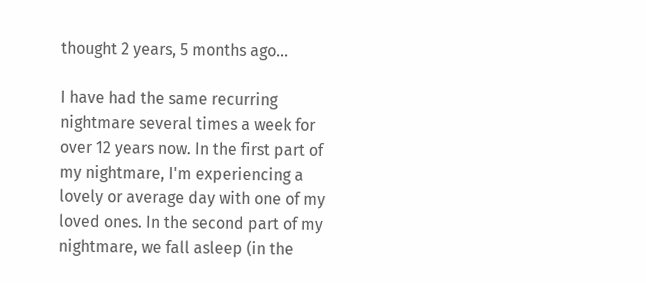thought 2 years, 5 months ago...

I have had the same recurring nightmare several times a week for over 12 years now. In the first part of my nightmare, I'm experiencing a lovely or average day with one of my loved ones. In the second part of my nightmare, we fall asleep (in the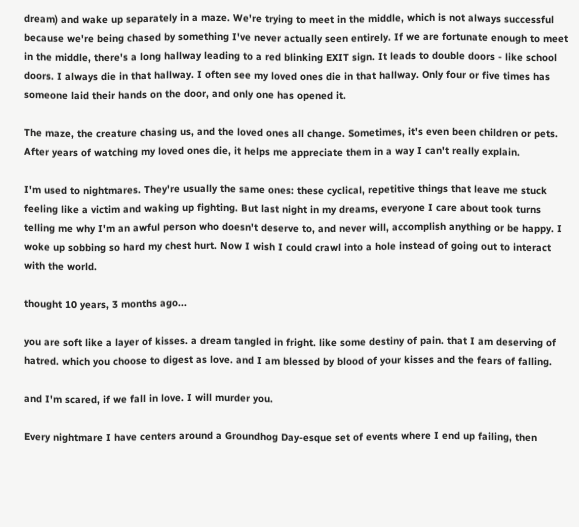dream) and wake up separately in a maze. We're trying to meet in the middle, which is not always successful because we're being chased by something I've never actually seen entirely. If we are fortunate enough to meet in the middle, there's a long hallway leading to a red blinking EXIT sign. It leads to double doors - like school doors. I always die in that hallway. I often see my loved ones die in that hallway. Only four or five times has someone laid their hands on the door, and only one has opened it.

The maze, the creature chasing us, and the loved ones all change. Sometimes, it's even been children or pets. After years of watching my loved ones die, it helps me appreciate them in a way I can't really explain.

I'm used to nightmares. They're usually the same ones: these cyclical, repetitive things that leave me stuck feeling like a victim and waking up fighting. But last night in my dreams, everyone I care about took turns telling me why I'm an awful person who doesn't deserve to, and never will, accomplish anything or be happy. I woke up sobbing so hard my chest hurt. Now I wish I could crawl into a hole instead of going out to interact with the world.

thought 10 years, 3 months ago...

you are soft like a layer of kisses. a dream tangled in fright. like some destiny of pain. that I am deserving of hatred. which you choose to digest as love. and I am blessed by blood of your kisses and the fears of falling.

and I'm scared, if we fall in love. I will murder you.

Every nightmare I have centers around a Groundhog Day-esque set of events where I end up failing, then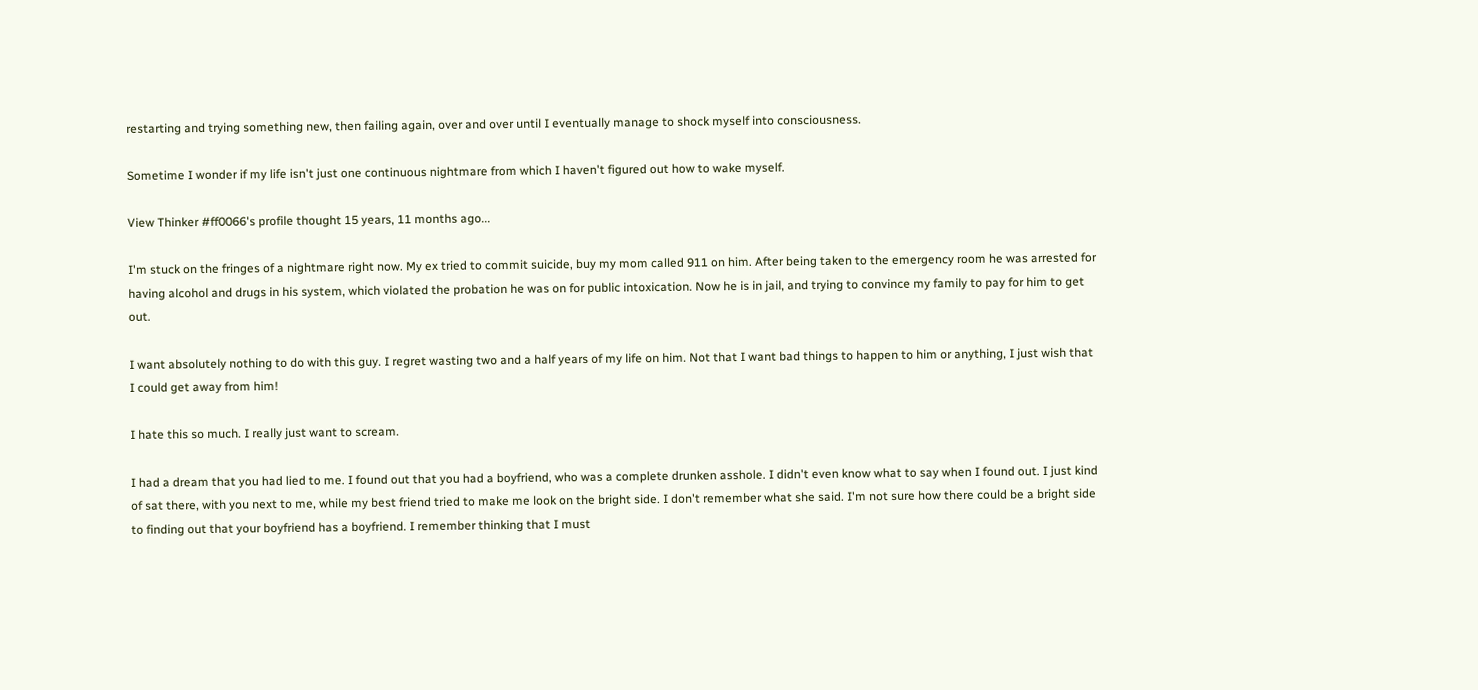restarting and trying something new, then failing again, over and over until I eventually manage to shock myself into consciousness.

Sometime I wonder if my life isn't just one continuous nightmare from which I haven't figured out how to wake myself.

View Thinker #ff0066's profile thought 15 years, 11 months ago...

I'm stuck on the fringes of a nightmare right now. My ex tried to commit suicide, buy my mom called 911 on him. After being taken to the emergency room he was arrested for having alcohol and drugs in his system, which violated the probation he was on for public intoxication. Now he is in jail, and trying to convince my family to pay for him to get out.

I want absolutely nothing to do with this guy. I regret wasting two and a half years of my life on him. Not that I want bad things to happen to him or anything, I just wish that I could get away from him!

I hate this so much. I really just want to scream.

I had a dream that you had lied to me. I found out that you had a boyfriend, who was a complete drunken asshole. I didn't even know what to say when I found out. I just kind of sat there, with you next to me, while my best friend tried to make me look on the bright side. I don't remember what she said. I'm not sure how there could be a bright side to finding out that your boyfriend has a boyfriend. I remember thinking that I must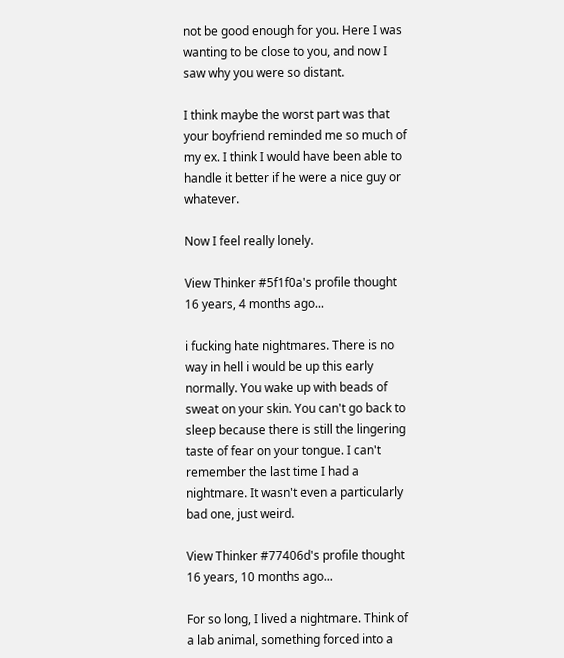not be good enough for you. Here I was wanting to be close to you, and now I saw why you were so distant.

I think maybe the worst part was that your boyfriend reminded me so much of my ex. I think I would have been able to handle it better if he were a nice guy or whatever.

Now I feel really lonely.

View Thinker #5f1f0a's profile thought 16 years, 4 months ago...

i fucking hate nightmares. There is no way in hell i would be up this early normally. You wake up with beads of sweat on your skin. You can't go back to sleep because there is still the lingering taste of fear on your tongue. I can't remember the last time I had a nightmare. It wasn't even a particularly bad one, just weird.

View Thinker #77406d's profile thought 16 years, 10 months ago...

For so long, I lived a nightmare. Think of a lab animal, something forced into a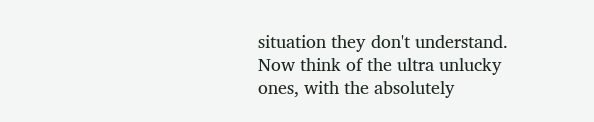situation they don't understand. Now think of the ultra unlucky ones, with the absolutely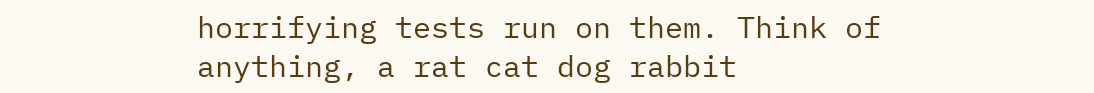horrifying tests run on them. Think of anything, a rat cat dog rabbit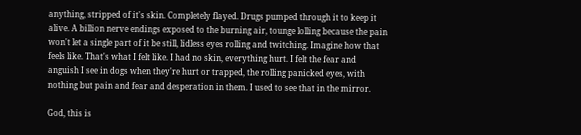anything, stripped of it's skin. Completely flayed. Drugs pumped through it to keep it alive. A billion nerve endings exposed to the burning air, tounge lolling because the pain won't let a single part of it be still, lidless eyes rolling and twitching. Imagine how that feels like. That's what I felt like. I had no skin, everything hurt. I felt the fear and anguish I see in dogs when they're hurt or trapped, the rolling panicked eyes, with nothing but pain and fear and desperation in them. I used to see that in the mirror.

God, this is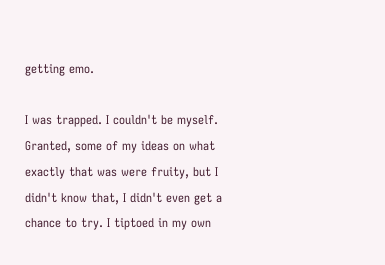getting emo.

I was trapped. I couldn't be myself. Granted, some of my ideas on what exactly that was were fruity, but I didn't know that, I didn't even get a chance to try. I tiptoed in my own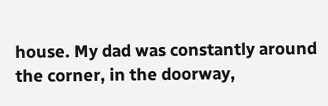house. My dad was constantly around the corner, in the doorway,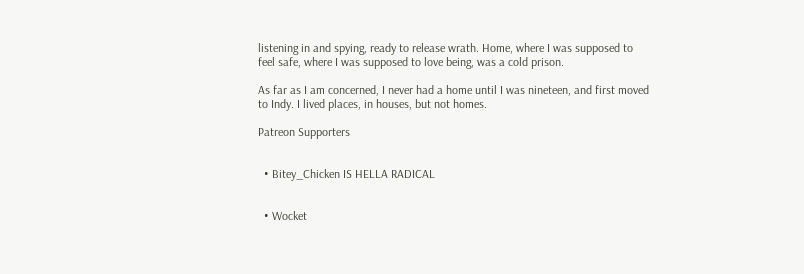listening in and spying, ready to release wrath. Home, where I was supposed to feel safe, where I was supposed to love being, was a cold prison.

As far as I am concerned, I never had a home until I was nineteen, and first moved to Indy. I lived places, in houses, but not homes.

Patreon Supporters


  • Bitey_Chicken IS HELLA RADICAL


  • Wocket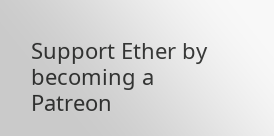Support Ether by becoming a Patreon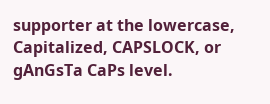supporter at the lowercase, Capitalized, CAPSLOCK, or gAnGsTa CaPs level.